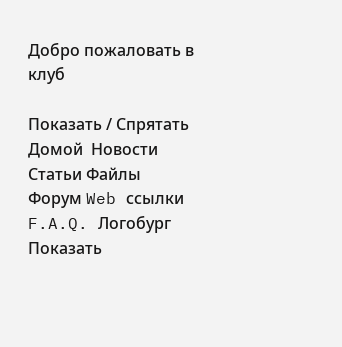Добро пожаловать в клуб

Показать / Спрятать  Домой  Новости Статьи Файлы Форум Web ссылки F.A.Q. Логобург    Показать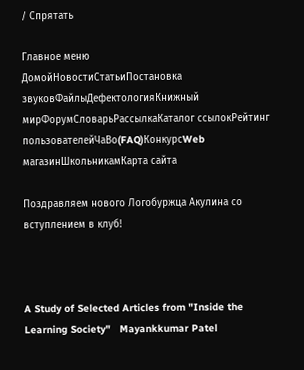/ Спрятать

Главное меню
ДомойНовостиСтатьиПостановка звуковФайлыДефектологияКнижный мирФорумСловарьРассылкаКаталог ссылокРейтинг пользователейЧаВо(FAQ)КонкурсWeb магазинШкольникамКарта сайта

Поздравляем нового Логобуржца Акулина со вступлением в клуб!



A Study of Selected Articles from "Inside the Learning Society"   Mayankkumar Patel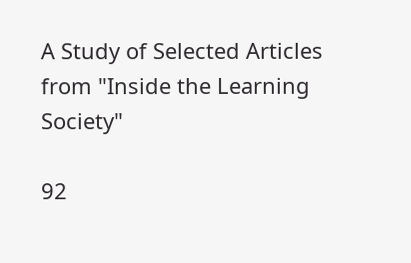A Study of Selected Articles from "Inside the Learning Society"

92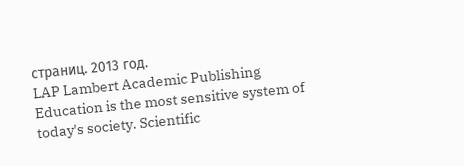страниц. 2013 год.
LAP Lambert Academic Publishing
Education is the most sensitive system of today's society. Scientific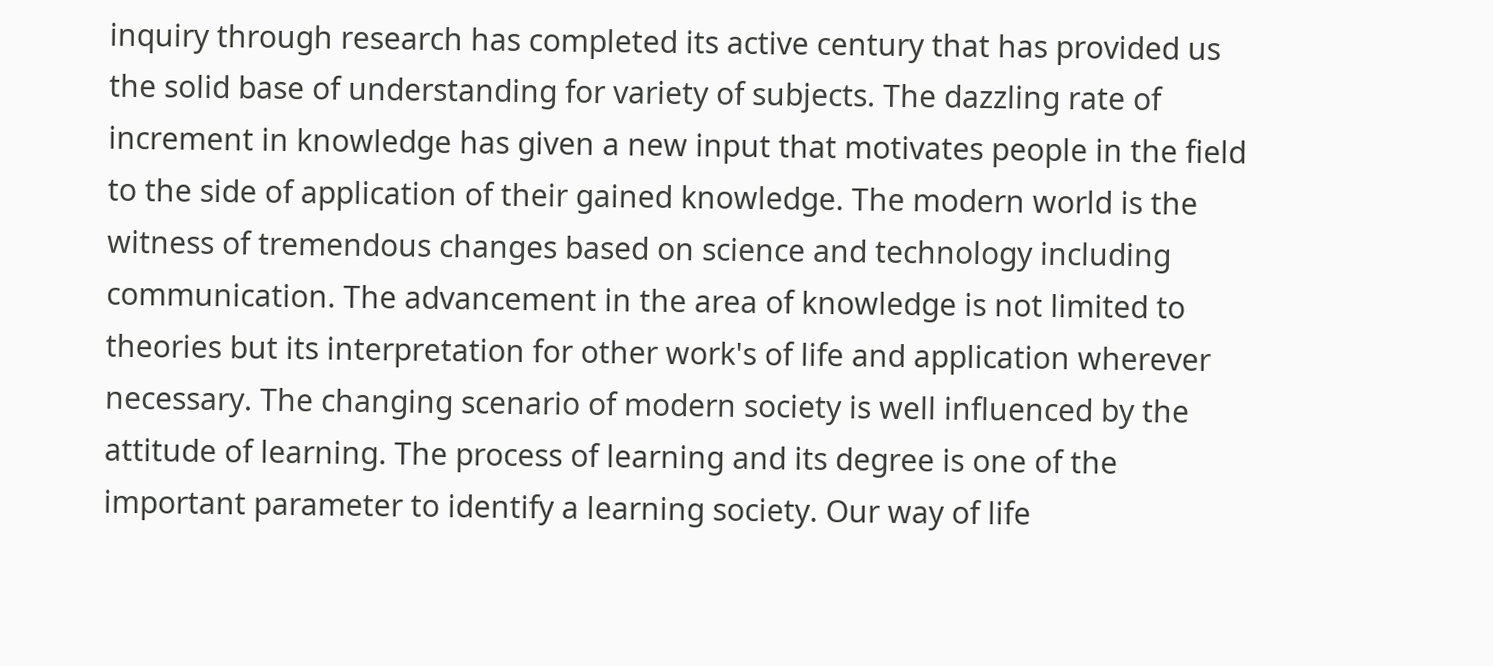inquiry through research has completed its active century that has provided us the solid base of understanding for variety of subjects. The dazzling rate of increment in knowledge has given a new input that motivates people in the field to the side of application of their gained knowledge. The modern world is the witness of tremendous changes based on science and technology including communication. The advancement in the area of knowledge is not limited to theories but its interpretation for other work's of life and application wherever necessary. The changing scenario of modern society is well influenced by the attitude of learning. The process of learning and its degree is one of the important parameter to identify a learning society. Our way of life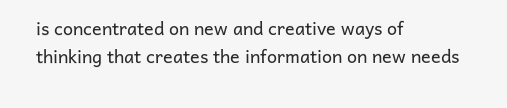is concentrated on new and creative ways of thinking that creates the information on new needs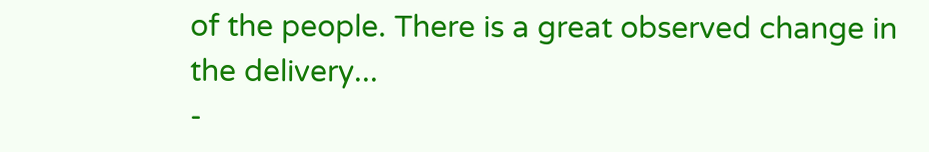of the people. There is a great observed change in the delivery...
-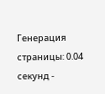Генерация страницы: 0.04 секунд -